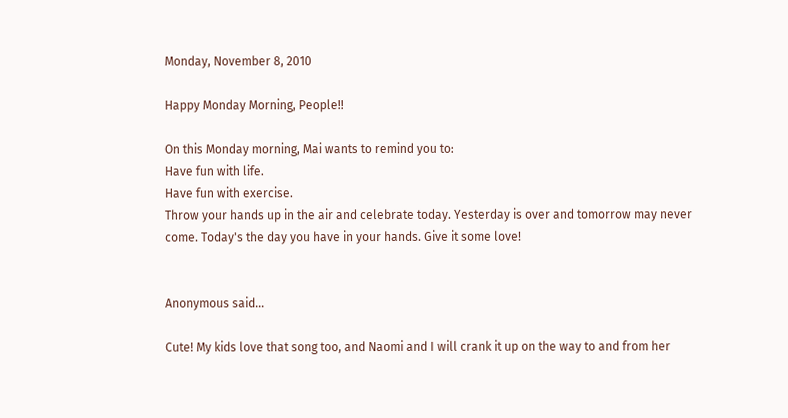Monday, November 8, 2010

Happy Monday Morning, People!!

On this Monday morning, Mai wants to remind you to:
Have fun with life.
Have fun with exercise.
Throw your hands up in the air and celebrate today. Yesterday is over and tomorrow may never come. Today's the day you have in your hands. Give it some love!


Anonymous said...

Cute! My kids love that song too, and Naomi and I will crank it up on the way to and from her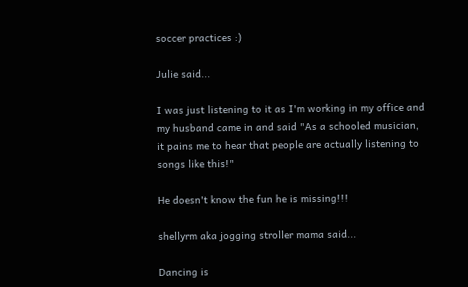soccer practices :)

Julie said...

I was just listening to it as I'm working in my office and my husband came in and said "As a schooled musician, it pains me to hear that people are actually listening to songs like this!"

He doesn't know the fun he is missing!!!

shellyrm aka jogging stroller mama said...

Dancing is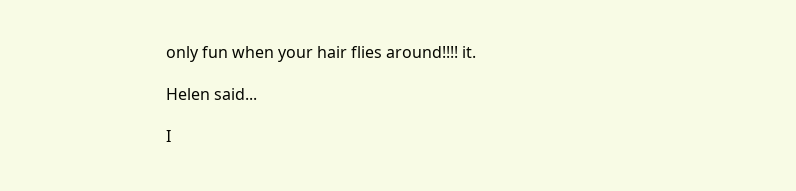only fun when your hair flies around!!!! it.

Helen said...

I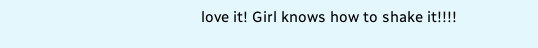love it! Girl knows how to shake it!!!!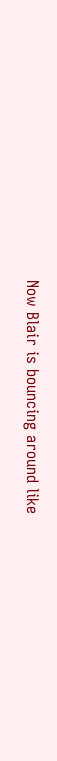Now Blair is bouncing around like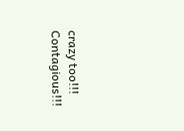crazy too!!! Contagious!!!